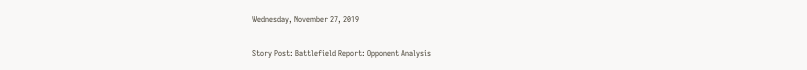Wednesday, November 27, 2019

Story Post: Battlefield Report: Opponent Analysis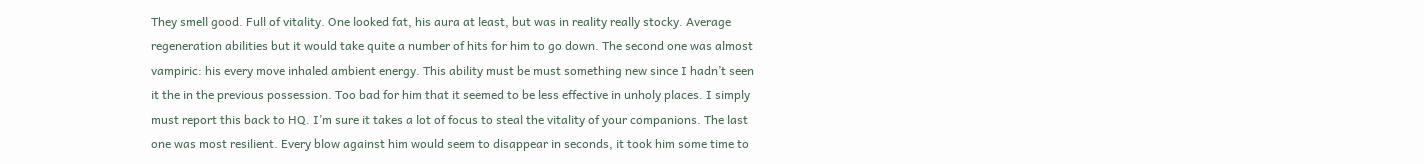They smell good. Full of vitality. One looked fat, his aura at least, but was in reality really stocky. Average regeneration abilities but it would take quite a number of hits for him to go down. The second one was almost vampiric: his every move inhaled ambient energy. This ability must be must something new since I hadn’t seen it the in the previous possession. Too bad for him that it seemed to be less effective in unholy places. I simply must report this back to HQ. I’m sure it takes a lot of focus to steal the vitality of your companions. The last one was most resilient. Every blow against him would seem to disappear in seconds, it took him some time to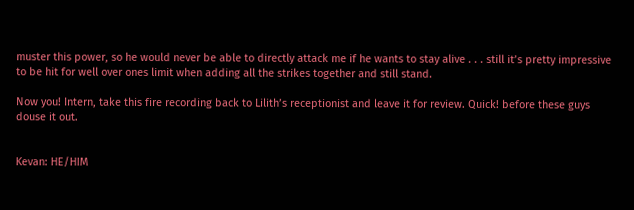muster this power, so he would never be able to directly attack me if he wants to stay alive . . . still it’s pretty impressive to be hit for well over ones limit when adding all the strikes together and still stand.

Now you! Intern, take this fire recording back to Lilith’s receptionist and leave it for review. Quick! before these guys douse it out.


Kevan: HE/HIM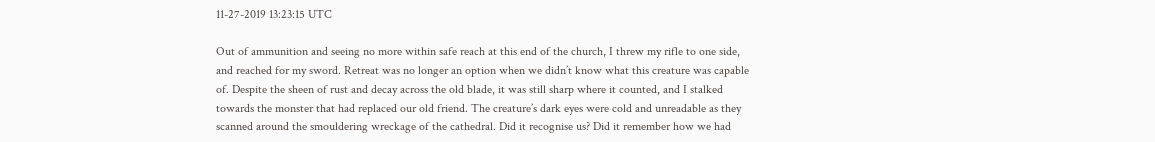11-27-2019 13:23:15 UTC

Out of ammunition and seeing no more within safe reach at this end of the church, I threw my rifle to one side, and reached for my sword. Retreat was no longer an option when we didn’t know what this creature was capable of. Despite the sheen of rust and decay across the old blade, it was still sharp where it counted, and I stalked towards the monster that had replaced our old friend. The creature’s dark eyes were cold and unreadable as they scanned around the smouldering wreckage of the cathedral. Did it recognise us? Did it remember how we had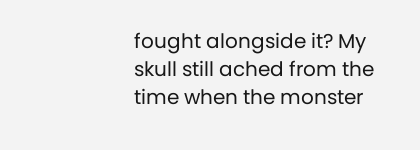fought alongside it? My skull still ached from the time when the monster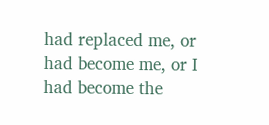had replaced me, or had become me, or I had become the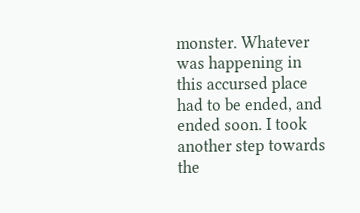monster. Whatever was happening in this accursed place had to be ended, and ended soon. I took another step towards the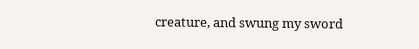creature, and swung my sword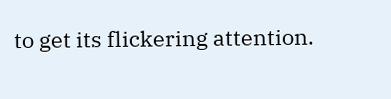to get its flickering attention.